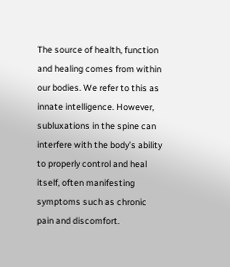The source of health, function and healing comes from within our bodies. We refer to this as innate intelligence. However, subluxations in the spine can interfere with the body’s ability to properly control and heal itself, often manifesting symptoms such as chronic pain and discomfort.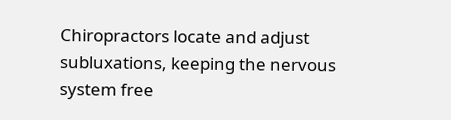Chiropractors locate and adjust subluxations, keeping the nervous system free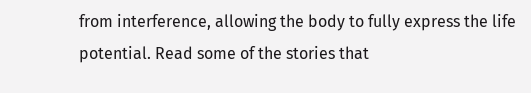from interference, allowing the body to fully express the life potential. Read some of the stories that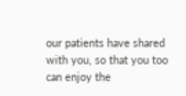our patients have shared with you, so that you too can enjoy the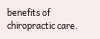benefits of chiropractic care.